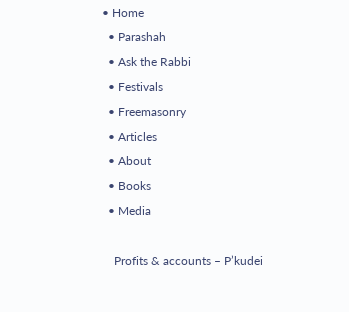• Home
  • Parashah
  • Ask the Rabbi
  • Festivals
  • Freemasonry
  • Articles
  • About
  • Books
  • Media

    Profits & accounts – P’kudei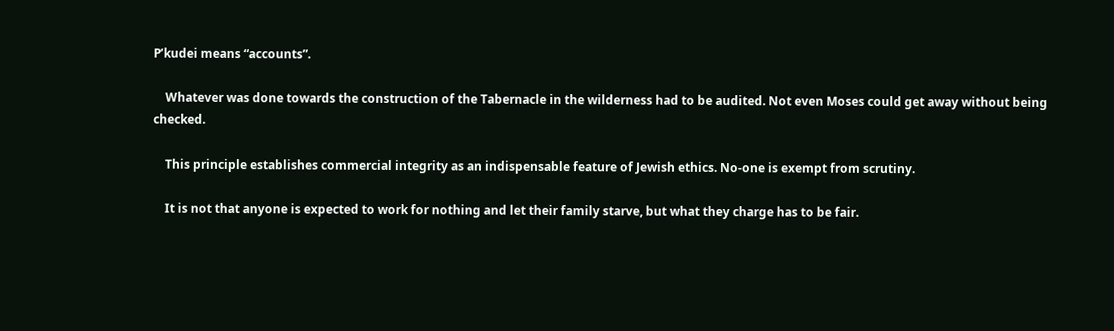P’kudei means “accounts”.

    Whatever was done towards the construction of the Tabernacle in the wilderness had to be audited. Not even Moses could get away without being checked.

    This principle establishes commercial integrity as an indispensable feature of Jewish ethics. No-one is exempt from scrutiny.

    It is not that anyone is expected to work for nothing and let their family starve, but what they charge has to be fair.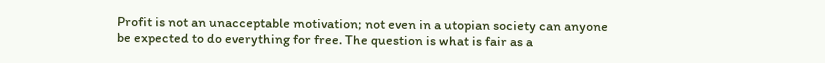Profit is not an unacceptable motivation; not even in a utopian society can anyone be expected to do everything for free. The question is what is fair as a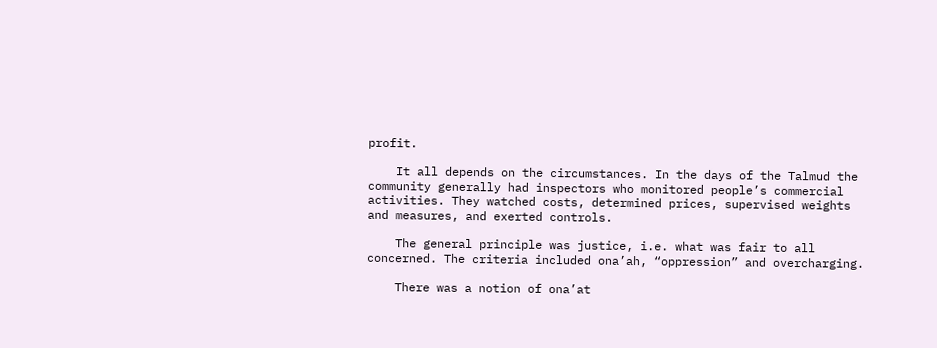profit.

    It all depends on the circumstances. In the days of the Talmud the community generally had inspectors who monitored people’s commercial activities. They watched costs, determined prices, supervised weights and measures, and exerted controls.

    The general principle was justice, i.e. what was fair to all concerned. The criteria included ona’ah, “oppression” and overcharging.

    There was a notion of ona’at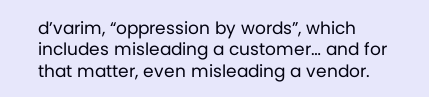d’varim, “oppression by words”, which includes misleading a customer… and for that matter, even misleading a vendor.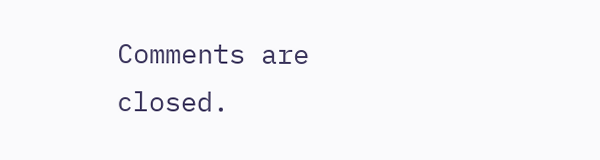Comments are closed.